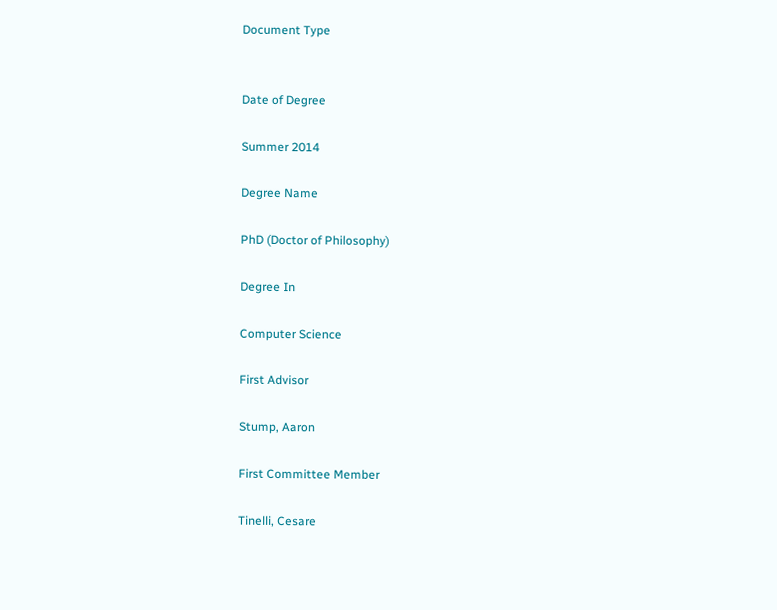Document Type


Date of Degree

Summer 2014

Degree Name

PhD (Doctor of Philosophy)

Degree In

Computer Science

First Advisor

Stump, Aaron

First Committee Member

Tinelli, Cesare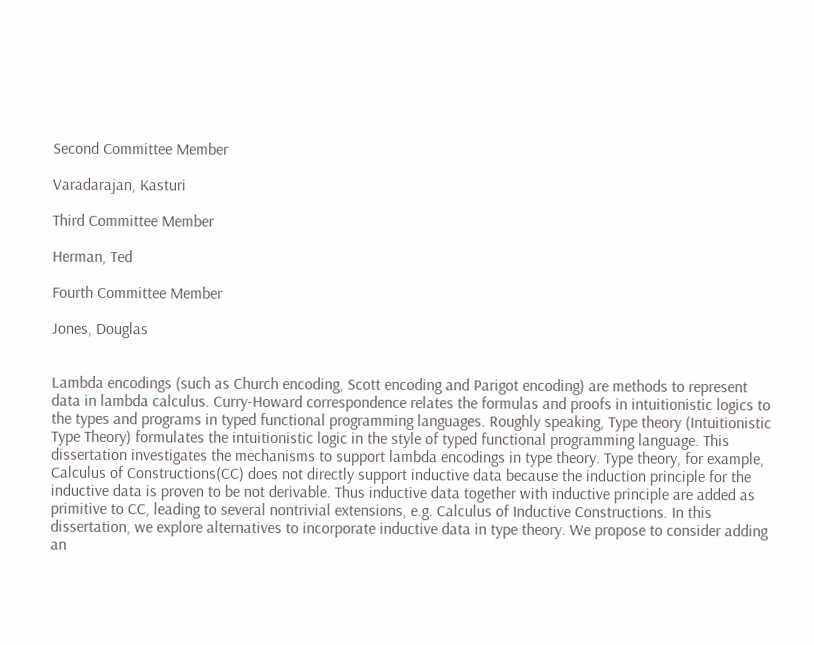Second Committee Member

Varadarajan, Kasturi

Third Committee Member

Herman, Ted

Fourth Committee Member

Jones, Douglas


Lambda encodings (such as Church encoding, Scott encoding and Parigot encoding) are methods to represent data in lambda calculus. Curry-Howard correspondence relates the formulas and proofs in intuitionistic logics to the types and programs in typed functional programming languages. Roughly speaking, Type theory (Intuitionistic Type Theory) formulates the intuitionistic logic in the style of typed functional programming language. This dissertation investigates the mechanisms to support lambda encodings in type theory. Type theory, for example, Calculus of Constructions(CC) does not directly support inductive data because the induction principle for the inductive data is proven to be not derivable. Thus inductive data together with inductive principle are added as primitive to CC, leading to several nontrivial extensions, e.g. Calculus of Inductive Constructions. In this dissertation, we explore alternatives to incorporate inductive data in type theory. We propose to consider adding an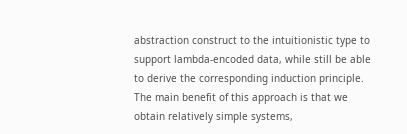abstraction construct to the intuitionistic type to support lambda-encoded data, while still be able to derive the corresponding induction principle. The main benefit of this approach is that we obtain relatively simple systems,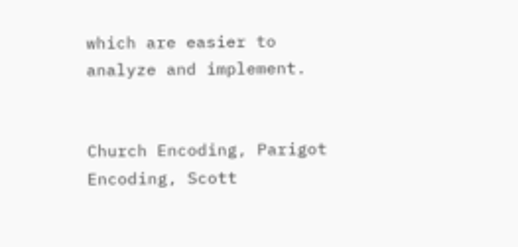which are easier to analyze and implement.


Church Encoding, Parigot Encoding, Scott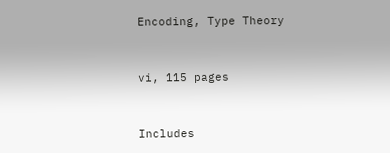Encoding, Type Theory


vi, 115 pages


Includes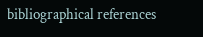bibliographical references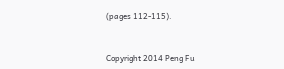(pages 112-115).


Copyright 2014 Peng Fu